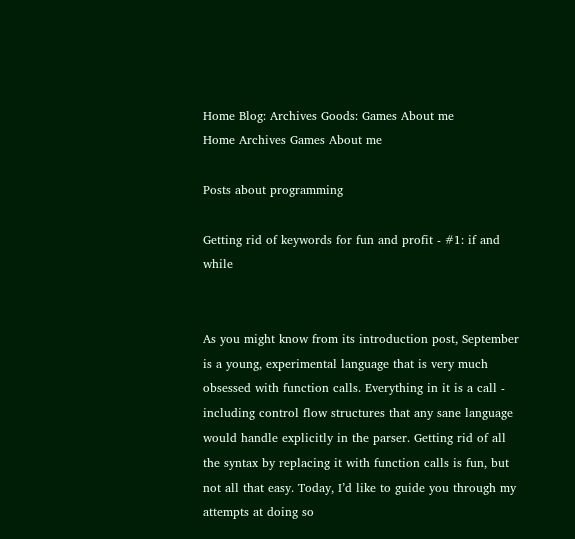Home Blog: Archives Goods: Games About me
Home Archives Games About me

Posts about programming

Getting rid of keywords for fun and profit - #1: if and while


As you might know from its introduction post, September is a young, experimental language that is very much obsessed with function calls. Everything in it is a call - including control flow structures that any sane language would handle explicitly in the parser. Getting rid of all the syntax by replacing it with function calls is fun, but not all that easy. Today, I’d like to guide you through my attempts at doing so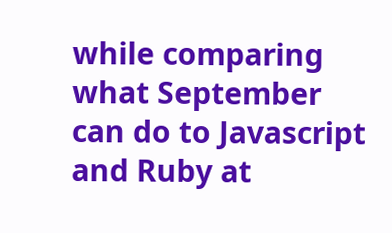while comparing what September can do to Javascript and Ruby at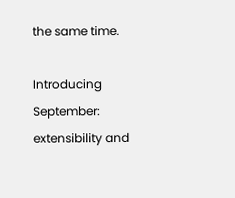the same time.

Introducing September: extensibility and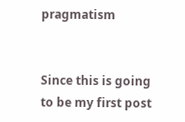pragmatism


Since this is going to be my first post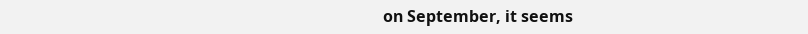on September, it seems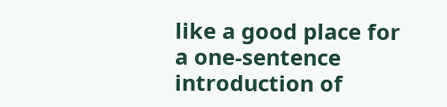like a good place for a one-sentence introduction of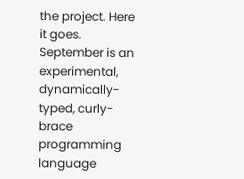the project. Here it goes. September is an experimental, dynamically-typed, curly-brace programming language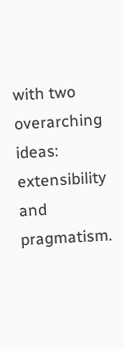with two overarching ideas: extensibility and pragmatism.